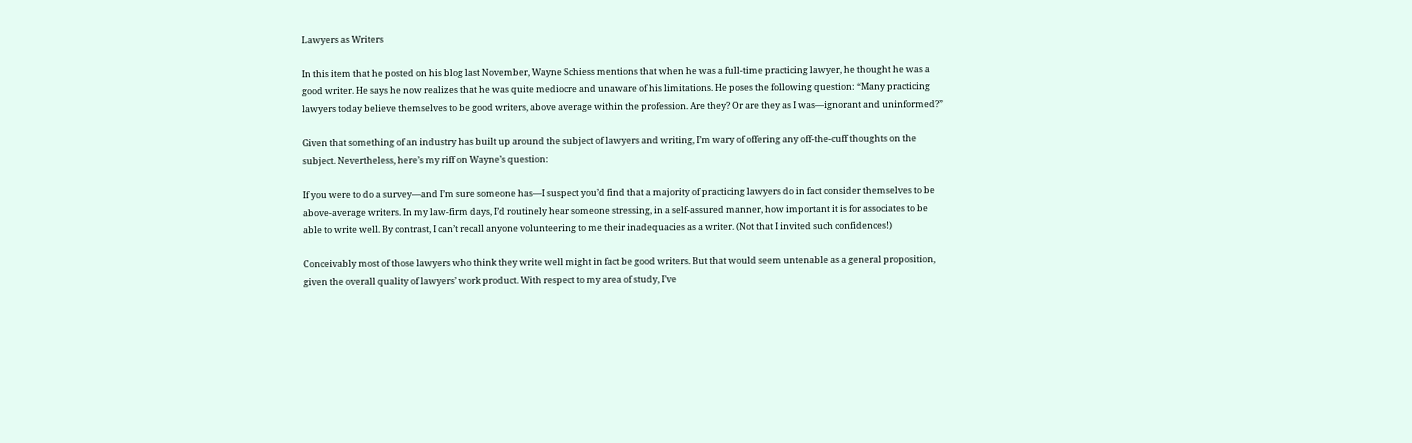Lawyers as Writers

In this item that he posted on his blog last November, Wayne Schiess mentions that when he was a full-time practicing lawyer, he thought he was a good writer. He says he now realizes that he was quite mediocre and unaware of his limitations. He poses the following question: “Many practicing lawyers today believe themselves to be good writers, above average within the profession. Are they? Or are they as I was—ignorant and uninformed?”

Given that something of an industry has built up around the subject of lawyers and writing, I’m wary of offering any off-the-cuff thoughts on the subject. Nevertheless, here’s my riff on Wayne’s question:

If you were to do a survey—and I’m sure someone has—I suspect you’d find that a majority of practicing lawyers do in fact consider themselves to be above-average writers. In my law-firm days, I’d routinely hear someone stressing, in a self-assured manner, how important it is for associates to be able to write well. By contrast, I can’t recall anyone volunteering to me their inadequacies as a writer. (Not that I invited such confidences!)

Conceivably most of those lawyers who think they write well might in fact be good writers. But that would seem untenable as a general proposition, given the overall quality of lawyers’ work product. With respect to my area of study, I’ve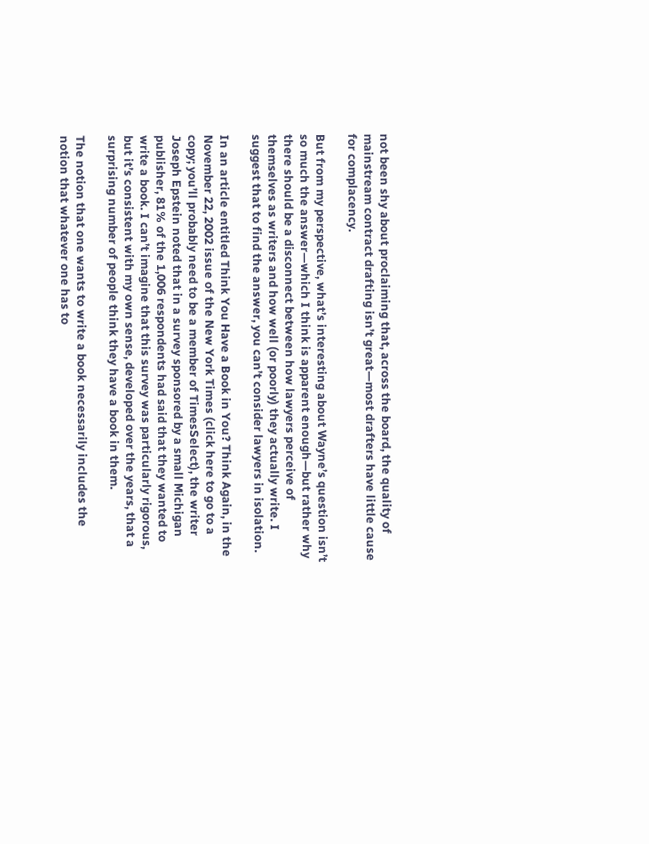not been shy about proclaiming that, across the board, the quality of mainstream contract drafting isn’t great—most drafters have little cause for complacency.

But from my perspective, what’s interesting about Wayne’s question isn’t so much the answer—which I think is apparent enough—but rather why there should be a disconnect between how lawyers perceive of themselves as writers and how well (or poorly) they actually write. I suggest that to find the answer, you can’t consider lawyers in isolation.

In an article entitled Think You Have a Book in You? Think Again, in the November 22, 2002 issue of the New York Times (click here to go to a copy; you’ll probably need to be a member of TimesSelect), the writer Joseph Epstein noted that in a survey sponsored by a small Michigan publisher, 81% of the 1,006 respondents had said that they wanted to write a book. I can’t imagine that this survey was particularly rigorous, but it’s consistent with my own sense, developed over the years, that a surprising number of people think they have a book in them.

The notion that one wants to write a book necessarily includes the notion that whatever one has to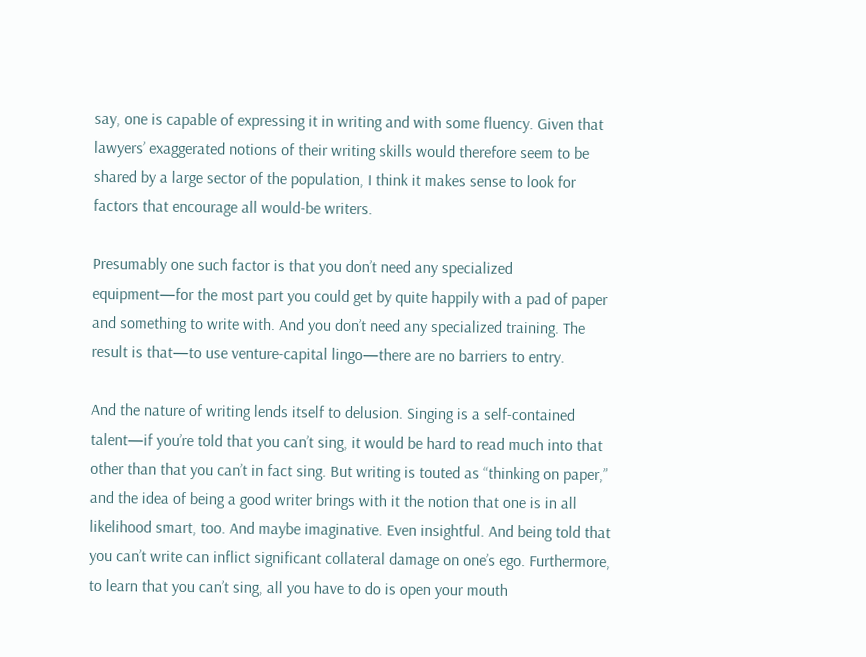say, one is capable of expressing it in writing and with some fluency. Given that lawyers’ exaggerated notions of their writing skills would therefore seem to be shared by a large sector of the population, I think it makes sense to look for factors that encourage all would-be writers.

Presumably one such factor is that you don’t need any specialized equipment—for the most part you could get by quite happily with a pad of paper and something to write with. And you don’t need any specialized training. The result is that—to use venture-capital lingo—there are no barriers to entry.

And the nature of writing lends itself to delusion. Singing is a self-contained talent—if you’re told that you can’t sing, it would be hard to read much into that other than that you can’t in fact sing. But writing is touted as “thinking on paper,” and the idea of being a good writer brings with it the notion that one is in all likelihood smart, too. And maybe imaginative. Even insightful. And being told that you can’t write can inflict significant collateral damage on one’s ego. Furthermore, to learn that you can’t sing, all you have to do is open your mouth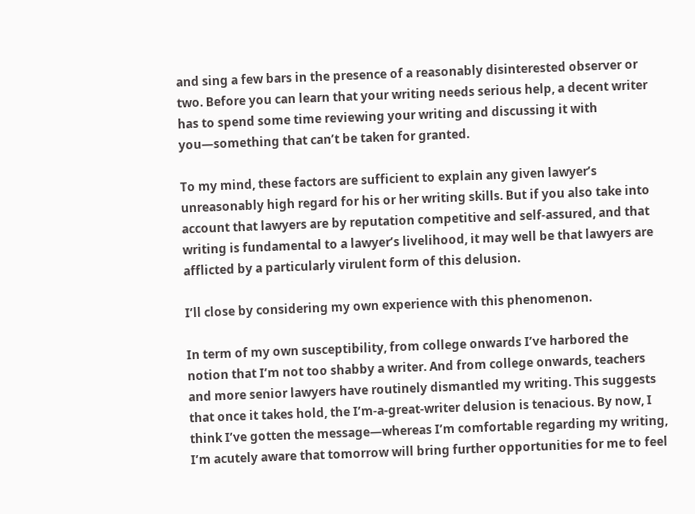and sing a few bars in the presence of a reasonably disinterested observer or two. Before you can learn that your writing needs serious help, a decent writer has to spend some time reviewing your writing and discussing it with you—something that can’t be taken for granted.

To my mind, these factors are sufficient to explain any given lawyer’s unreasonably high regard for his or her writing skills. But if you also take into account that lawyers are by reputation competitive and self-assured, and that writing is fundamental to a lawyer’s livelihood, it may well be that lawyers are afflicted by a particularly virulent form of this delusion.

I’ll close by considering my own experience with this phenomenon.

In term of my own susceptibility, from college onwards I’ve harbored the notion that I’m not too shabby a writer. And from college onwards, teachers and more senior lawyers have routinely dismantled my writing. This suggests that once it takes hold, the I’m-a-great-writer delusion is tenacious. By now, I think I’ve gotten the message—whereas I’m comfortable regarding my writing, I’m acutely aware that tomorrow will bring further opportunities for me to feel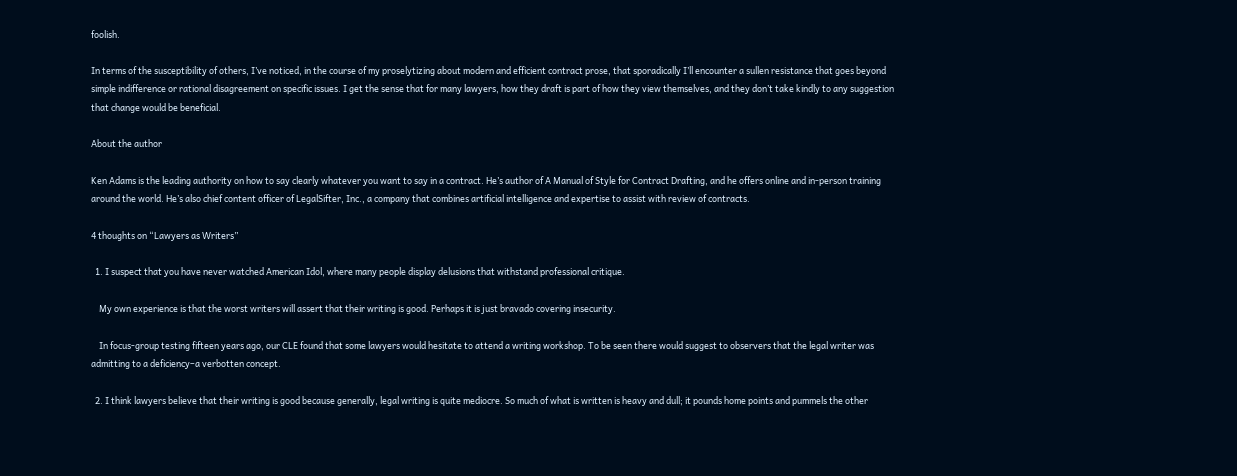foolish.

In terms of the susceptibility of others, I’ve noticed, in the course of my proselytizing about modern and efficient contract prose, that sporadically I’ll encounter a sullen resistance that goes beyond simple indifference or rational disagreement on specific issues. I get the sense that for many lawyers, how they draft is part of how they view themselves, and they don’t take kindly to any suggestion that change would be beneficial.

About the author

Ken Adams is the leading authority on how to say clearly whatever you want to say in a contract. He’s author of A Manual of Style for Contract Drafting, and he offers online and in-person training around the world. He’s also chief content officer of LegalSifter, Inc., a company that combines artificial intelligence and expertise to assist with review of contracts.

4 thoughts on “Lawyers as Writers”

  1. I suspect that you have never watched American Idol, where many people display delusions that withstand professional critique.

    My own experience is that the worst writers will assert that their writing is good. Perhaps it is just bravado covering insecurity.

    In focus-group testing fifteen years ago, our CLE found that some lawyers would hesitate to attend a writing workshop. To be seen there would suggest to observers that the legal writer was admitting to a deficiency–a verbotten concept.

  2. I think lawyers believe that their writing is good because generally, legal writing is quite mediocre. So much of what is written is heavy and dull; it pounds home points and pummels the other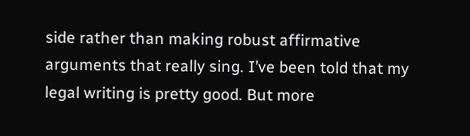side rather than making robust affirmative arguments that really sing. I’ve been told that my legal writing is pretty good. But more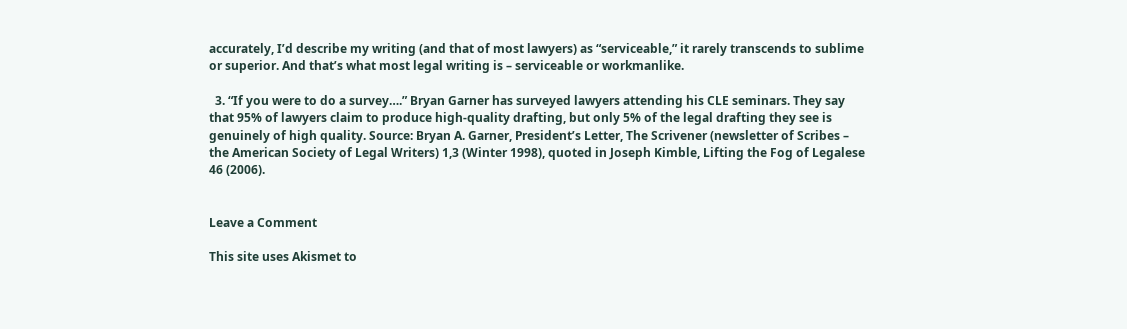accurately, I’d describe my writing (and that of most lawyers) as “serviceable,” it rarely transcends to sublime or superior. And that’s what most legal writing is – serviceable or workmanlike.

  3. “If you were to do a survey….” Bryan Garner has surveyed lawyers attending his CLE seminars. They say that 95% of lawyers claim to produce high-quality drafting, but only 5% of the legal drafting they see is genuinely of high quality. Source: Bryan A. Garner, President’s Letter, The Scrivener (newsletter of Scribes – the American Society of Legal Writers) 1,3 (Winter 1998), quoted in Joseph Kimble, Lifting the Fog of Legalese 46 (2006).


Leave a Comment

This site uses Akismet to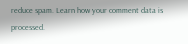reduce spam. Learn how your comment data is processed.